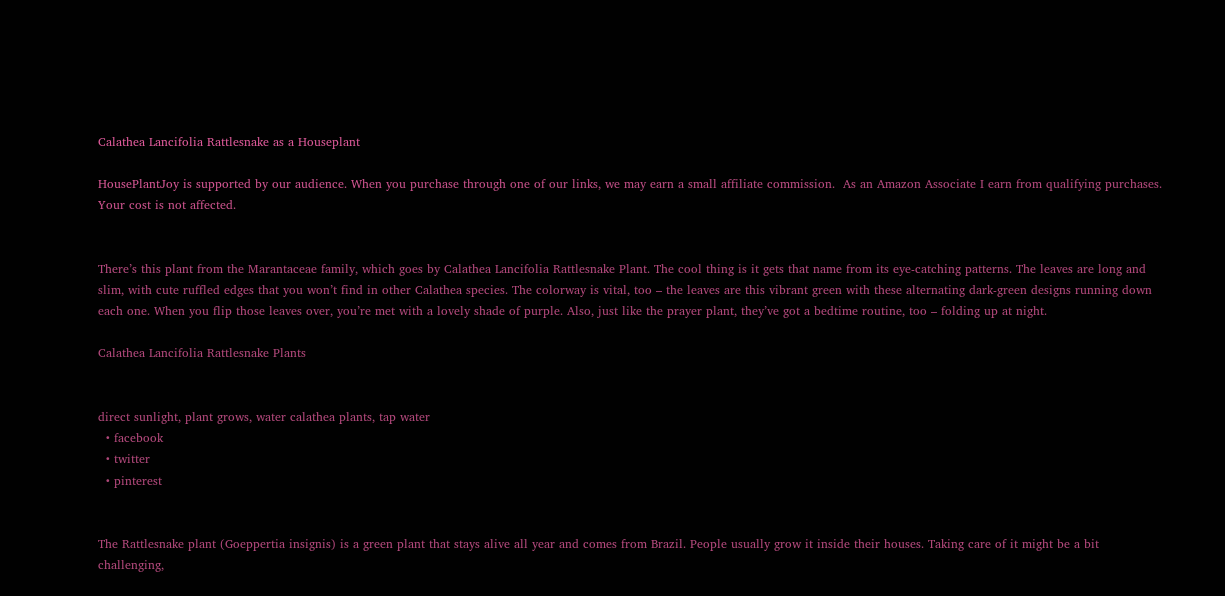Calathea Lancifolia Rattlesnake as a Houseplant

HousePlantJoy is supported by our audience. When you purchase through one of our links, we may earn a small affiliate commission.  As an Amazon Associate I earn from qualifying purchases. Your cost is not affected.


There’s this plant from the Marantaceae family, which goes by Calathea Lancifolia Rattlesnake Plant. The cool thing is it gets that name from its eye-catching patterns. The leaves are long and slim, with cute ruffled edges that you won’t find in other Calathea species. The colorway is vital, too – the leaves are this vibrant green with these alternating dark-green designs running down each one. When you flip those leaves over, you’re met with a lovely shade of purple. Also, just like the prayer plant, they’ve got a bedtime routine, too – folding up at night.

Calathea Lancifolia Rattlesnake Plants


direct sunlight, plant grows, water calathea plants, tap water
  • facebook
  • twitter
  • pinterest


The Rattlesnake plant (Goeppertia insignis) is a green plant that stays alive all year and comes from Brazil. People usually grow it inside their houses. Taking care of it might be a bit challenging,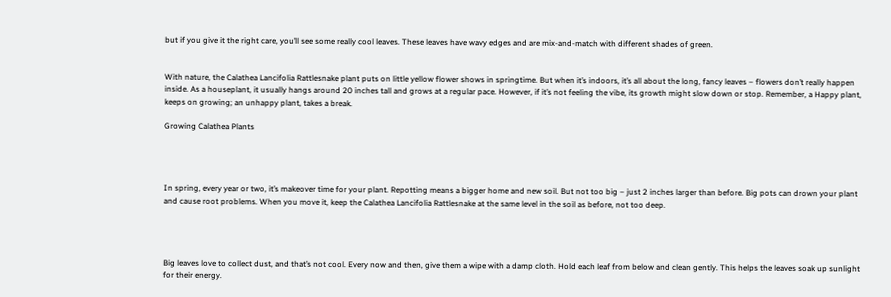but if you give it the right care, you’ll see some really cool leaves. These leaves have wavy edges and are mix-and-match with different shades of green.


With nature, the Calathea Lancifolia Rattlesnake plant puts on little yellow flower shows in springtime. But when it’s indoors, it’s all about the long, fancy leaves – flowers don’t really happen inside. As a houseplant, it usually hangs around 20 inches tall and grows at a regular pace. However, if it’s not feeling the vibe, its growth might slow down or stop. Remember, a Happy plant, keeps on growing; an unhappy plant, takes a break.

Growing Calathea Plants




In spring, every year or two, it’s makeover time for your plant. Repotting means a bigger home and new soil. But not too big – just 2 inches larger than before. Big pots can drown your plant and cause root problems. When you move it, keep the Calathea Lancifolia Rattlesnake at the same level in the soil as before, not too deep.




Big leaves love to collect dust, and that’s not cool. Every now and then, give them a wipe with a damp cloth. Hold each leaf from below and clean gently. This helps the leaves soak up sunlight for their energy.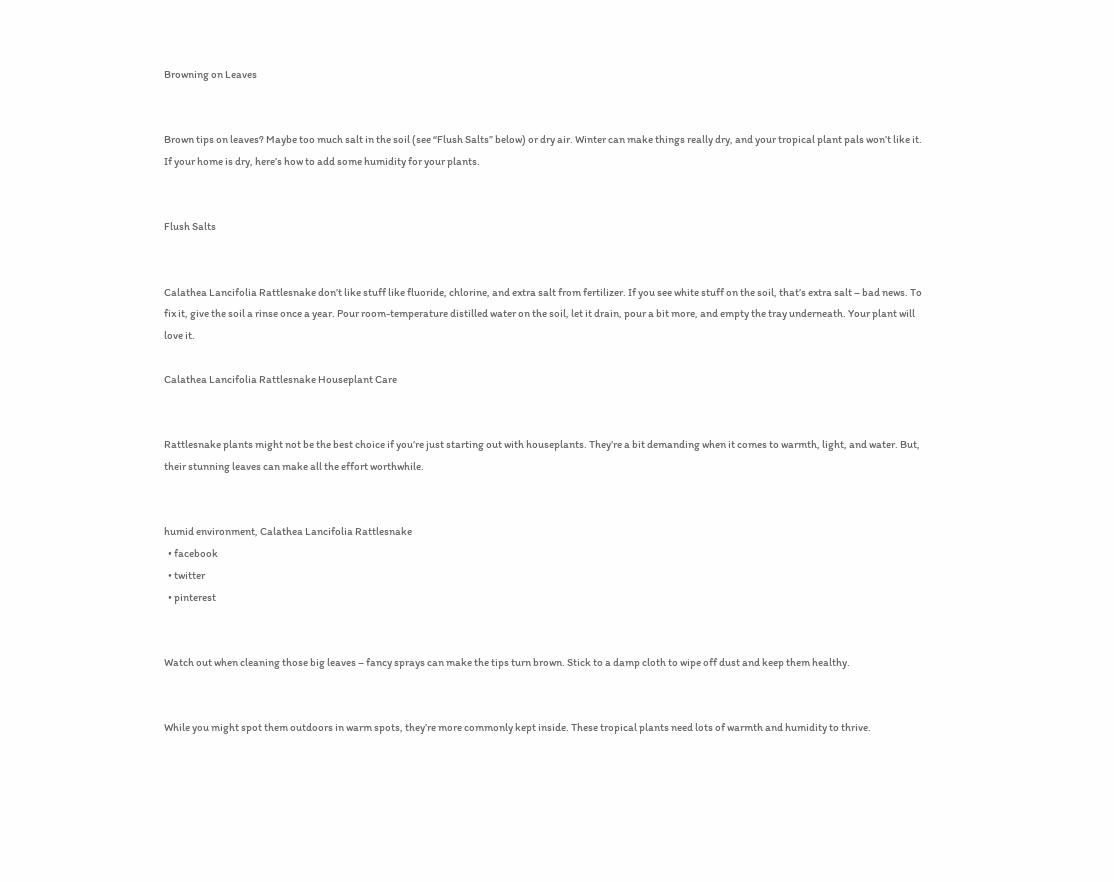Browning on Leaves


Brown tips on leaves? Maybe too much salt in the soil (see “Flush Salts” below) or dry air. Winter can make things really dry, and your tropical plant pals won’t like it. If your home is dry, here’s how to add some humidity for your plants.


Flush Salts


Calathea Lancifolia Rattlesnake don’t like stuff like fluoride, chlorine, and extra salt from fertilizer. If you see white stuff on the soil, that’s extra salt – bad news. To fix it, give the soil a rinse once a year. Pour room-temperature distilled water on the soil, let it drain, pour a bit more, and empty the tray underneath. Your plant will love it.

Calathea Lancifolia Rattlesnake Houseplant Care


Rattlesnake plants might not be the best choice if you’re just starting out with houseplants. They’re a bit demanding when it comes to warmth, light, and water. But, their stunning leaves can make all the effort worthwhile.


humid environment, Calathea Lancifolia Rattlesnake
  • facebook
  • twitter
  • pinterest


Watch out when cleaning those big leaves – fancy sprays can make the tips turn brown. Stick to a damp cloth to wipe off dust and keep them healthy.


While you might spot them outdoors in warm spots, they’re more commonly kept inside. These tropical plants need lots of warmth and humidity to thrive.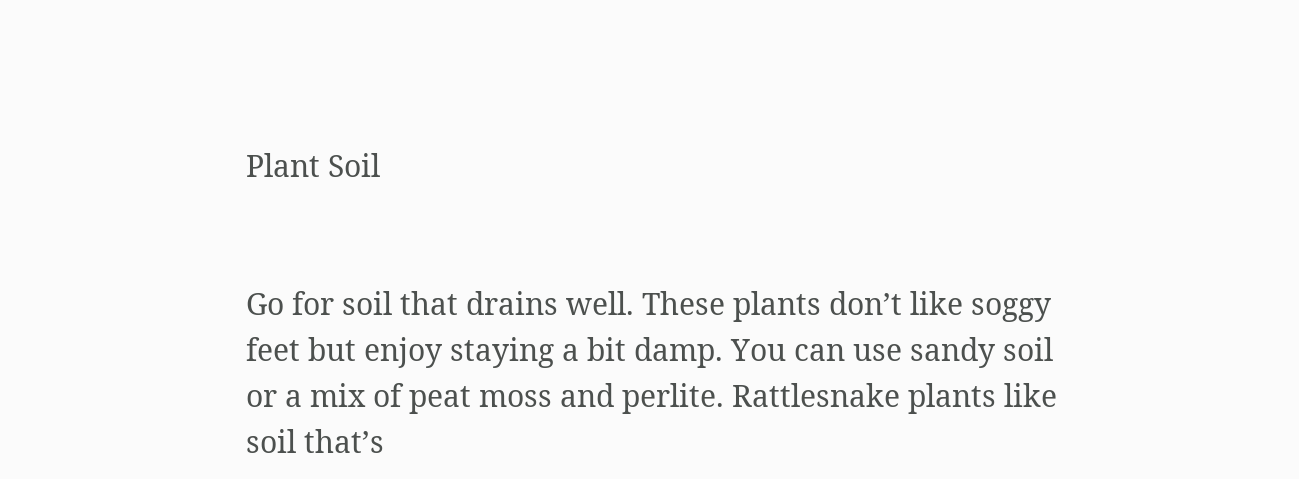Plant Soil


Go for soil that drains well. These plants don’t like soggy feet but enjoy staying a bit damp. You can use sandy soil or a mix of peat moss and perlite. Rattlesnake plants like soil that’s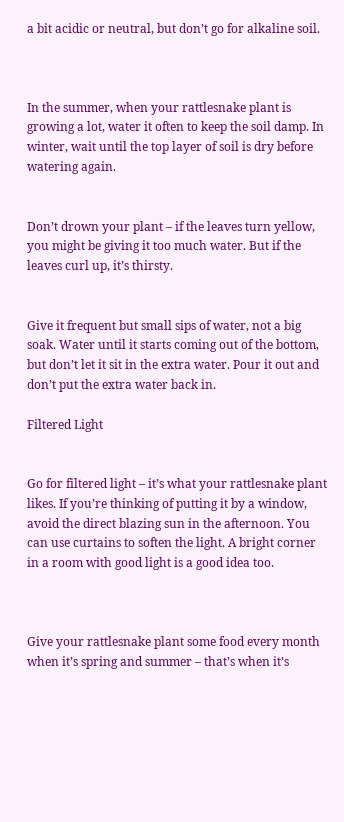a bit acidic or neutral, but don’t go for alkaline soil.



In the summer, when your rattlesnake plant is growing a lot, water it often to keep the soil damp. In winter, wait until the top layer of soil is dry before watering again.


Don’t drown your plant – if the leaves turn yellow, you might be giving it too much water. But if the leaves curl up, it’s thirsty.


Give it frequent but small sips of water, not a big soak. Water until it starts coming out of the bottom, but don’t let it sit in the extra water. Pour it out and don’t put the extra water back in.

Filtered Light


Go for filtered light – it’s what your rattlesnake plant likes. If you’re thinking of putting it by a window, avoid the direct blazing sun in the afternoon. You can use curtains to soften the light. A bright corner in a room with good light is a good idea too.



Give your rattlesnake plant some food every month when it’s spring and summer – that’s when it’s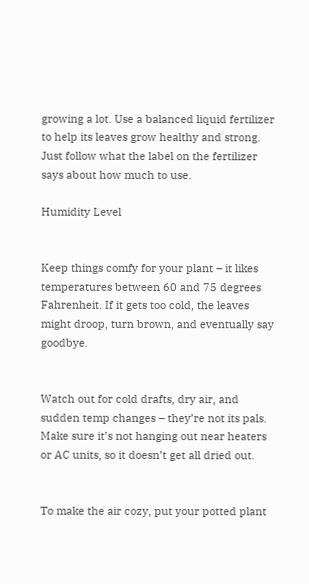growing a lot. Use a balanced liquid fertilizer to help its leaves grow healthy and strong. Just follow what the label on the fertilizer says about how much to use.

Humidity Level


Keep things comfy for your plant – it likes temperatures between 60 and 75 degrees Fahrenheit. If it gets too cold, the leaves might droop, turn brown, and eventually say goodbye.


Watch out for cold drafts, dry air, and sudden temp changes – they’re not its pals. Make sure it’s not hanging out near heaters or AC units, so it doesn’t get all dried out.


To make the air cozy, put your potted plant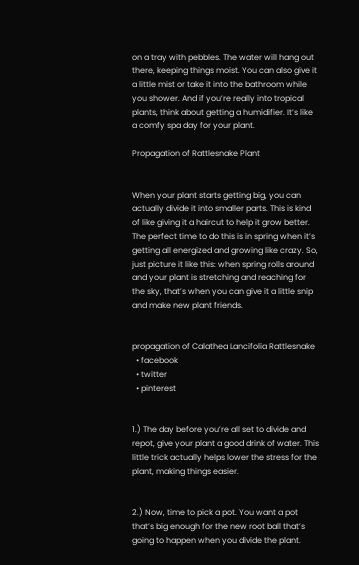on a tray with pebbles. The water will hang out there, keeping things moist. You can also give it a little mist or take it into the bathroom while you shower. And if you’re really into tropical plants, think about getting a humidifier. It’s like a comfy spa day for your plant.

Propagation of Rattlesnake Plant


When your plant starts getting big, you can actually divide it into smaller parts. This is kind of like giving it a haircut to help it grow better. The perfect time to do this is in spring when it’s getting all energized and growing like crazy. So, just picture it like this: when spring rolls around and your plant is stretching and reaching for the sky, that’s when you can give it a little snip and make new plant friends.


propagation of Calathea Lancifolia Rattlesnake
  • facebook
  • twitter
  • pinterest


1.) The day before you’re all set to divide and repot, give your plant a good drink of water. This little trick actually helps lower the stress for the plant, making things easier.


2.) Now, time to pick a pot. You want a pot that’s big enough for the new root ball that’s going to happen when you divide the plant.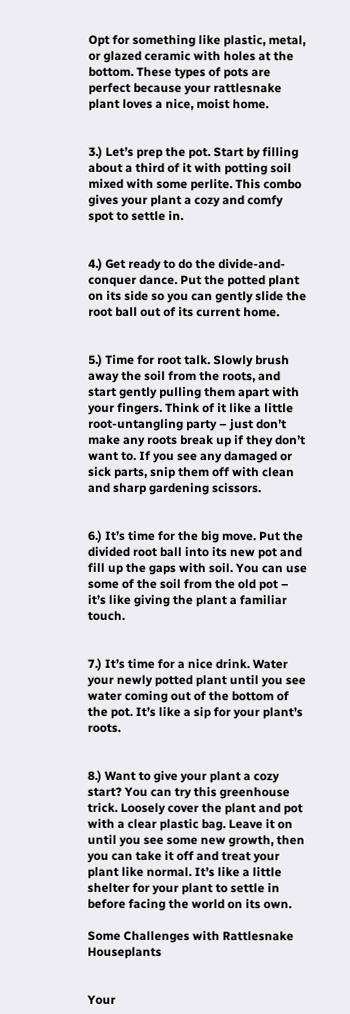Opt for something like plastic, metal, or glazed ceramic with holes at the bottom. These types of pots are perfect because your rattlesnake plant loves a nice, moist home.


3.) Let’s prep the pot. Start by filling about a third of it with potting soil mixed with some perlite. This combo gives your plant a cozy and comfy spot to settle in.


4.) Get ready to do the divide-and-conquer dance. Put the potted plant on its side so you can gently slide the root ball out of its current home.


5.) Time for root talk. Slowly brush away the soil from the roots, and start gently pulling them apart with your fingers. Think of it like a little root-untangling party – just don’t make any roots break up if they don’t want to. If you see any damaged or sick parts, snip them off with clean and sharp gardening scissors.


6.) It’s time for the big move. Put the divided root ball into its new pot and fill up the gaps with soil. You can use some of the soil from the old pot – it’s like giving the plant a familiar touch.


7.) It’s time for a nice drink. Water your newly potted plant until you see water coming out of the bottom of the pot. It’s like a sip for your plant’s roots.


8.) Want to give your plant a cozy start? You can try this greenhouse trick. Loosely cover the plant and pot with a clear plastic bag. Leave it on until you see some new growth, then you can take it off and treat your plant like normal. It’s like a little shelter for your plant to settle in before facing the world on its own.

Some Challenges with Rattlesnake Houseplants


Your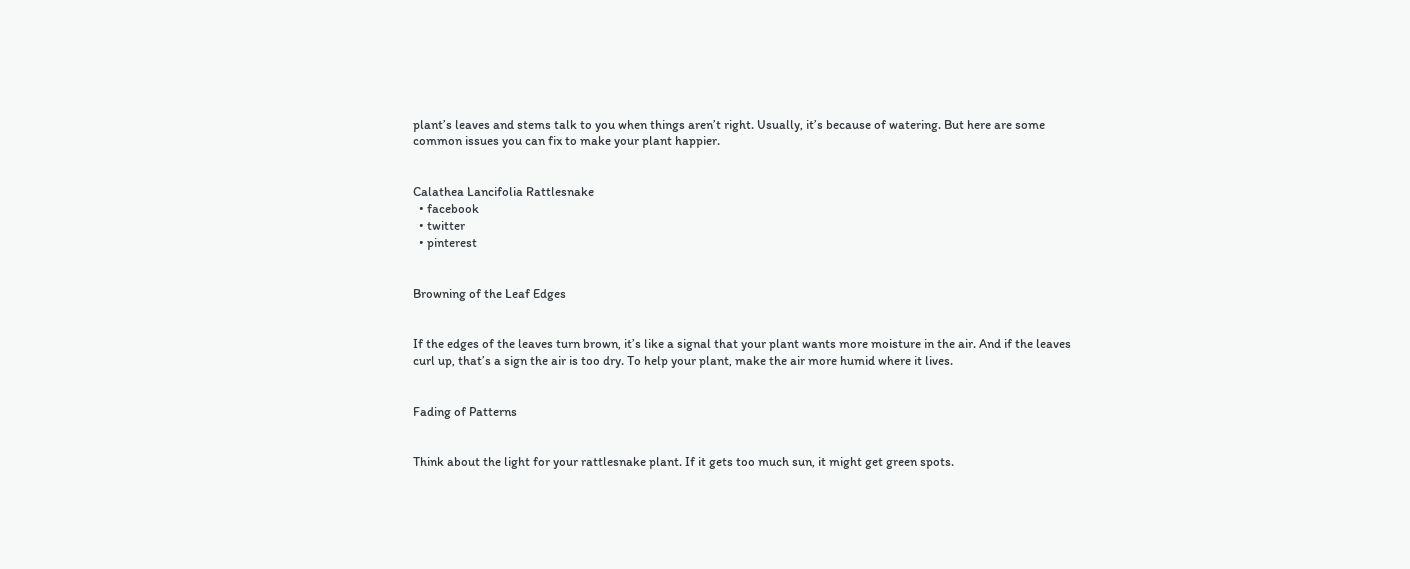plant’s leaves and stems talk to you when things aren’t right. Usually, it’s because of watering. But here are some common issues you can fix to make your plant happier.


Calathea Lancifolia Rattlesnake
  • facebook
  • twitter
  • pinterest


Browning of the Leaf Edges


If the edges of the leaves turn brown, it’s like a signal that your plant wants more moisture in the air. And if the leaves curl up, that’s a sign the air is too dry. To help your plant, make the air more humid where it lives.


Fading of Patterns


Think about the light for your rattlesnake plant. If it gets too much sun, it might get green spots.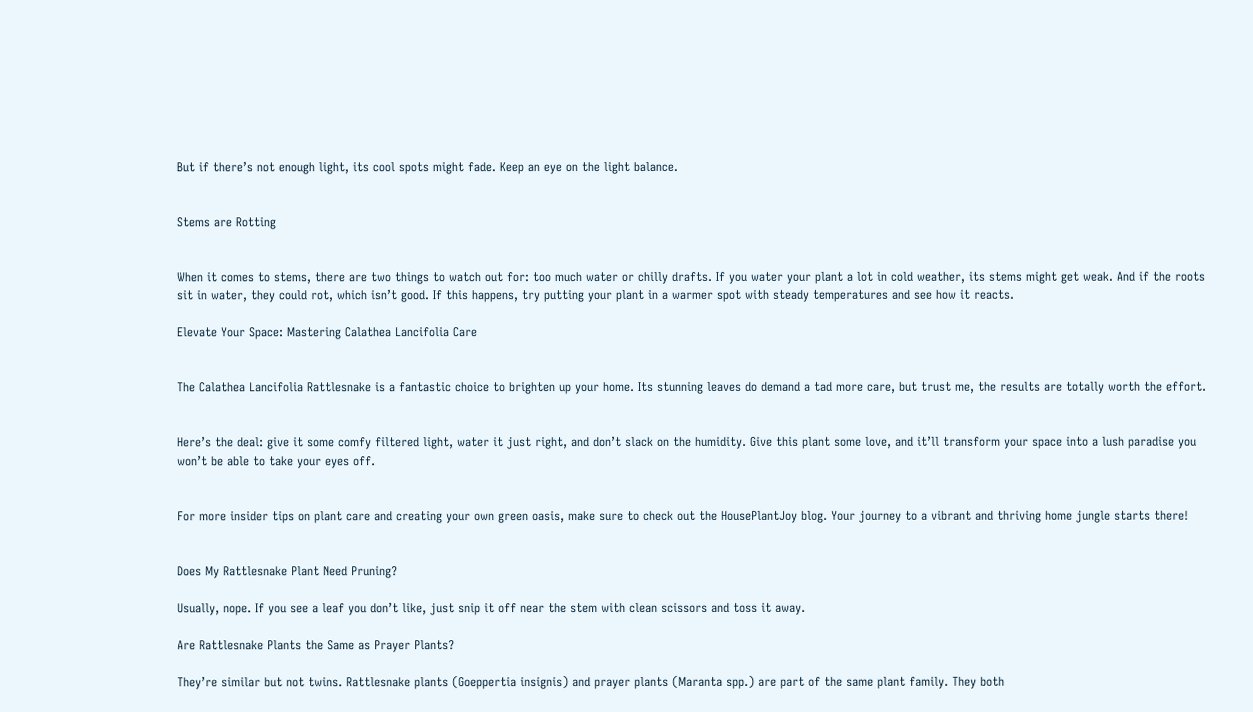But if there’s not enough light, its cool spots might fade. Keep an eye on the light balance.


Stems are Rotting


When it comes to stems, there are two things to watch out for: too much water or chilly drafts. If you water your plant a lot in cold weather, its stems might get weak. And if the roots sit in water, they could rot, which isn’t good. If this happens, try putting your plant in a warmer spot with steady temperatures and see how it reacts.

Elevate Your Space: Mastering Calathea Lancifolia Care


The Calathea Lancifolia Rattlesnake is a fantastic choice to brighten up your home. Its stunning leaves do demand a tad more care, but trust me, the results are totally worth the effort.


Here’s the deal: give it some comfy filtered light, water it just right, and don’t slack on the humidity. Give this plant some love, and it’ll transform your space into a lush paradise you won’t be able to take your eyes off.


For more insider tips on plant care and creating your own green oasis, make sure to check out the HousePlantJoy blog. Your journey to a vibrant and thriving home jungle starts there!


Does My Rattlesnake Plant Need Pruning?

Usually, nope. If you see a leaf you don’t like, just snip it off near the stem with clean scissors and toss it away.

Are Rattlesnake Plants the Same as Prayer Plants?

They’re similar but not twins. Rattlesnake plants (Goeppertia insignis) and prayer plants (Maranta spp.) are part of the same plant family. They both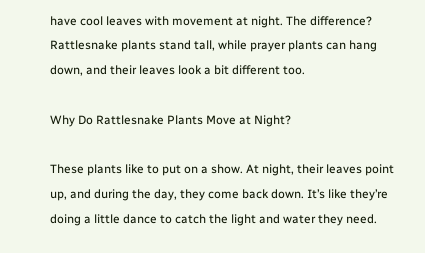have cool leaves with movement at night. The difference? Rattlesnake plants stand tall, while prayer plants can hang down, and their leaves look a bit different too.

Why Do Rattlesnake Plants Move at Night?

These plants like to put on a show. At night, their leaves point up, and during the day, they come back down. It’s like they’re doing a little dance to catch the light and water they need.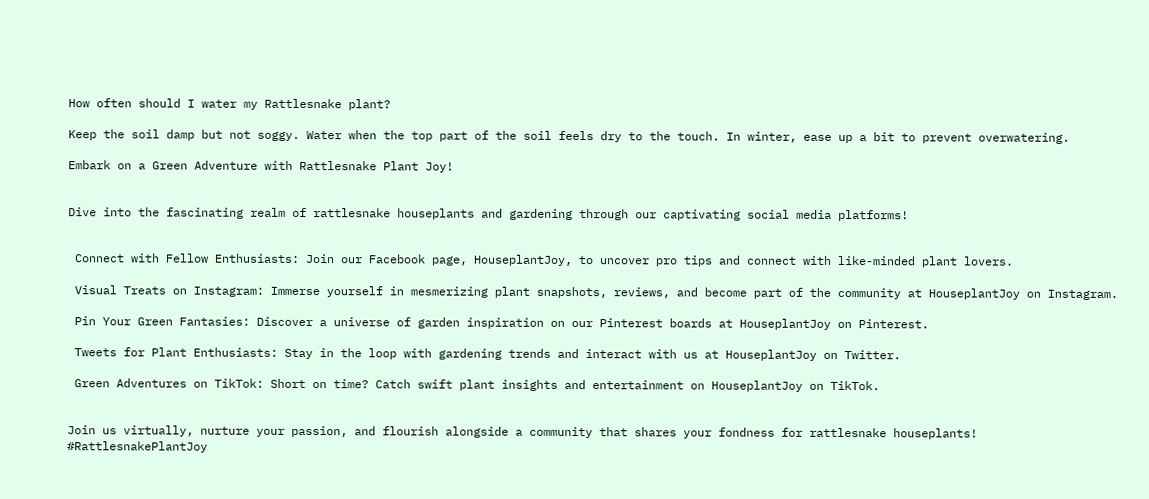How often should I water my Rattlesnake plant?

Keep the soil damp but not soggy. Water when the top part of the soil feels dry to the touch. In winter, ease up a bit to prevent overwatering.

Embark on a Green Adventure with Rattlesnake Plant Joy!


Dive into the fascinating realm of rattlesnake houseplants and gardening through our captivating social media platforms!


 Connect with Fellow Enthusiasts: Join our Facebook page, HouseplantJoy, to uncover pro tips and connect with like-minded plant lovers.

 Visual Treats on Instagram: Immerse yourself in mesmerizing plant snapshots, reviews, and become part of the community at HouseplantJoy on Instagram.

 Pin Your Green Fantasies: Discover a universe of garden inspiration on our Pinterest boards at HouseplantJoy on Pinterest.

 Tweets for Plant Enthusiasts: Stay in the loop with gardening trends and interact with us at HouseplantJoy on Twitter.

 Green Adventures on TikTok: Short on time? Catch swift plant insights and entertainment on HouseplantJoy on TikTok.


Join us virtually, nurture your passion, and flourish alongside a community that shares your fondness for rattlesnake houseplants!  #RattlesnakePlantJoy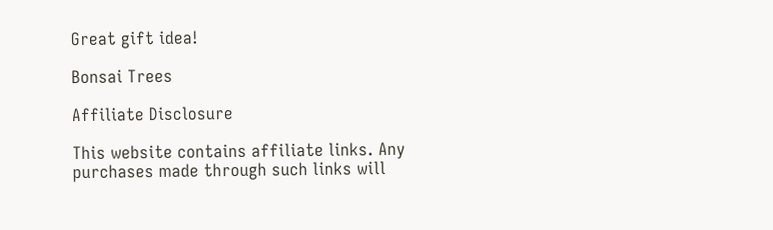Great gift idea!

Bonsai Trees

Affiliate Disclosure

This website contains affiliate links. Any purchases made through such links will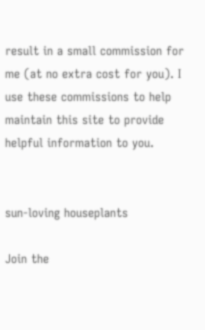result in a small commission for me (at no extra cost for you). I use these commissions to help maintain this site to provide helpful information to you.


sun-loving houseplants

Join the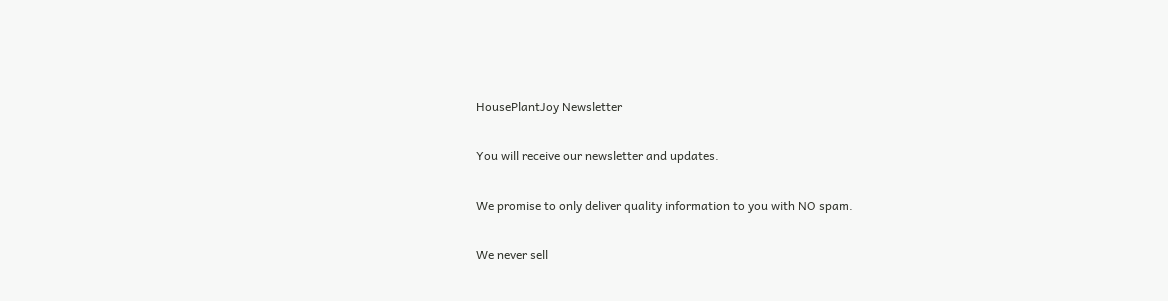HousePlantJoy Newsletter

You will receive our newsletter and updates.

We promise to only deliver quality information to you with NO spam.

We never sell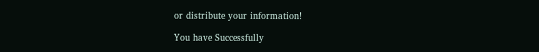or distribute your information!

You have Successfully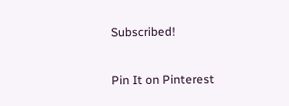Subscribed!

Pin It on Pinterest